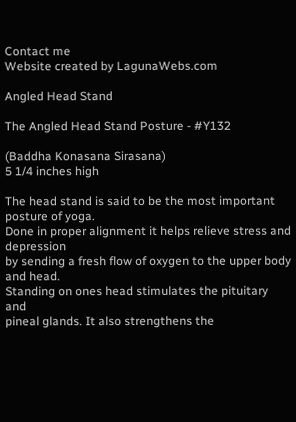Contact me
Website created by LagunaWebs.com

Angled Head Stand

The Angled Head Stand Posture - #Y132

(Baddha Konasana Sirasana)
5 1/4 inches high

The head stand is said to be the most important posture of yoga.
Done in proper alignment it helps relieve stress and depression
by sending a fresh flow of oxygen to the upper body and head.
Standing on ones head stimulates the pituitary and
pineal glands. It also strengthens the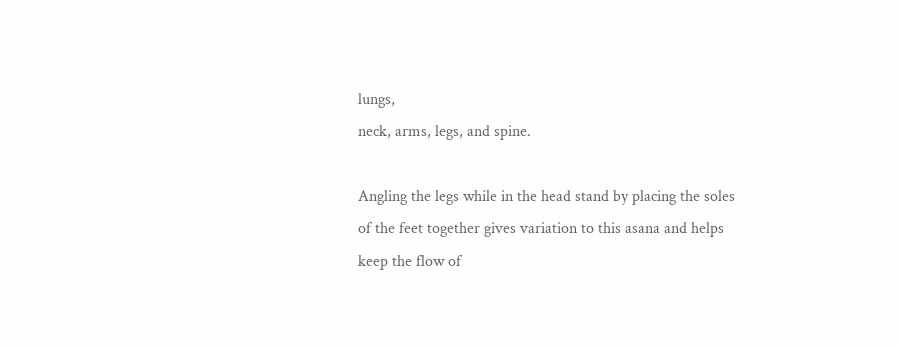lungs,
neck, arms, legs, and spine.

Angling the legs while in the head stand by placing the soles
of the feet together gives variation to this asana and helps
keep the flow of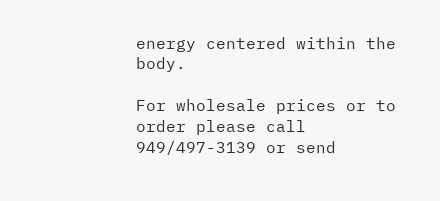energy centered within the body.

For wholesale prices or to order please call
949/497-3139 or send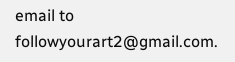email to followyourart2@gmail.com.